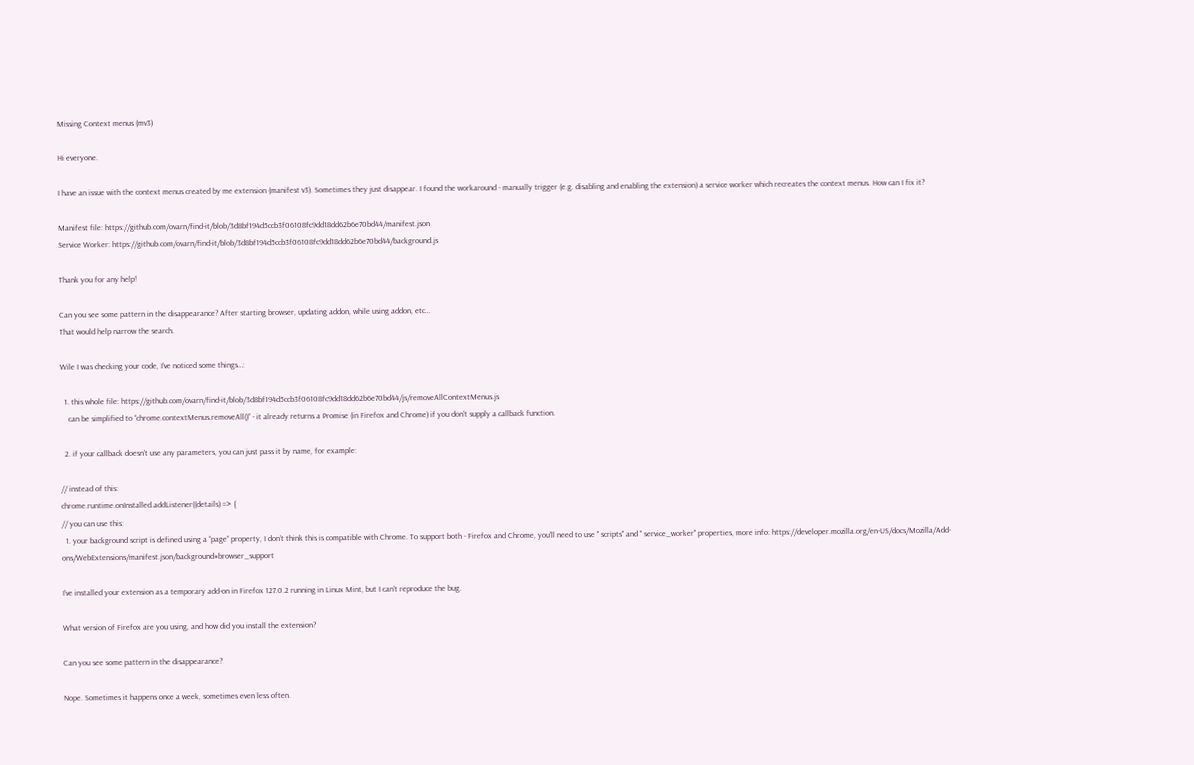Missing Context menus (mv3)

Hi everyone.

I have an issue with the context menus created by me extension (manifest v3). Sometimes they just disappear. I found the workaround - manually trigger (e.g. disabling and enabling the extension) a service worker which recreates the context menus. How can I fix it?

Manifest file: https://github.com/ovarn/find-it/blob/3d8bf194d5ccb3f06108fc9dd18dd62b6e70bd44/manifest.json
Service Worker: https://github.com/ovarn/find-it/blob/3d8bf194d5ccb3f06108fc9dd18dd62b6e70bd44/background.js

Thank you for any help!

Can you see some pattern in the disappearance? After starting browser, updating addon, while using addon, etc…
That would help narrow the search.

Wile I was checking your code, I’ve noticed some things…:

  1. this whole file: https://github.com/ovarn/find-it/blob/3d8bf194d5ccb3f06108fc9dd18dd62b6e70bd44/js/removeAllContextMenus.js
    can be simplified to “chrome.contextMenus.removeAll()” - it already returns a Promise (in Firefox and Chrome) if you don’t supply a callback function.

  2. if your callback doesn’t use any parameters, you can just pass it by name, for example:

// instead of this:
chrome.runtime.onInstalled.addListener((details) => {
// you can use this:
  1. your background script is defined using a “page” property, I don’t think this is compatible with Chrome. To support both - Firefox and Chrome, you’ll need to use " scripts" and " service_worker" properties, more info: https://developer.mozilla.org/en-US/docs/Mozilla/Add-ons/WebExtensions/manifest.json/background#browser_support

I’ve installed your extension as a temporary add-on in Firefox 127.0.2 running in Linux Mint, but I can’t reproduce the bug.

What version of Firefox are you using, and how did you install the extension?

Can you see some pattern in the disappearance?

Nope. Sometimes it happens once a week, sometimes even less often.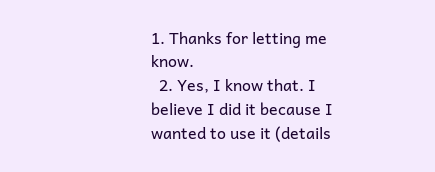1. Thanks for letting me know.
  2. Yes, I know that. I believe I did it because I wanted to use it (details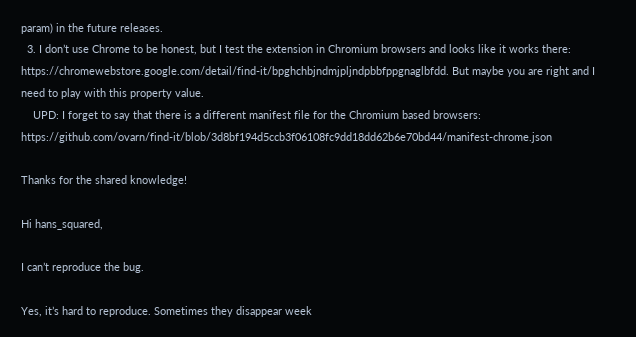param) in the future releases.
  3. I don’t use Chrome to be honest, but I test the extension in Chromium browsers and looks like it works there: https://chromewebstore.google.com/detail/find-it/bpghchbjndmjpljndpbbfppgnaglbfdd. But maybe you are right and I need to play with this property value.
    UPD: I forget to say that there is a different manifest file for the Chromium based browsers: https://github.com/ovarn/find-it/blob/3d8bf194d5ccb3f06108fc9dd18dd62b6e70bd44/manifest-chrome.json

Thanks for the shared knowledge!

Hi hans_squared,

I can’t reproduce the bug.

Yes, it’s hard to reproduce. Sometimes they disappear week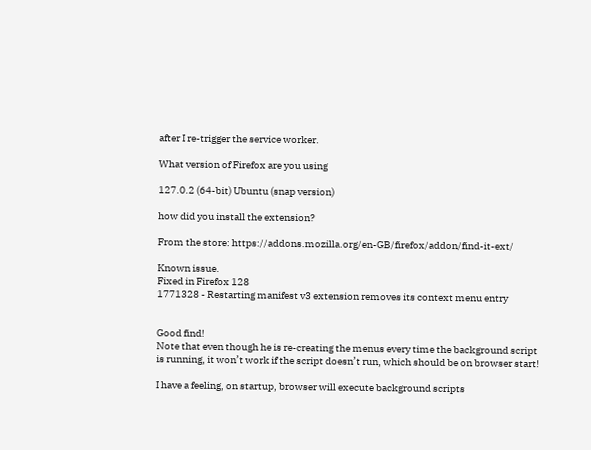after I re-trigger the service worker.

What version of Firefox are you using

127.0.2 (64-bit) Ubuntu (snap version)

how did you install the extension?

From the store: https://addons.mozilla.org/en-GB/firefox/addon/find-it-ext/

Known issue.
Fixed in Firefox 128
1771328 - Restarting manifest v3 extension removes its context menu entry


Good find!
Note that even though he is re-creating the menus every time the background script is running, it won’t work if the script doesn’t run, which should be on browser start!

I have a feeling, on startup, browser will execute background scripts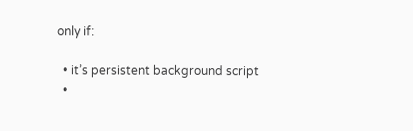only if:

  • it’s persistent background script
  •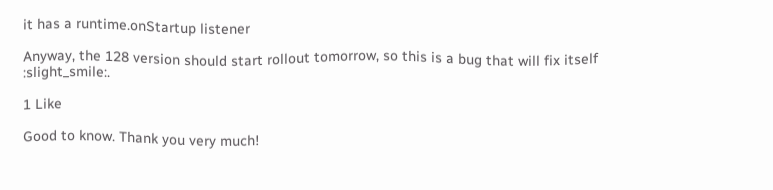it has a runtime.onStartup listener

Anyway, the 128 version should start rollout tomorrow, so this is a bug that will fix itself :slight_smile:.

1 Like

Good to know. Thank you very much!